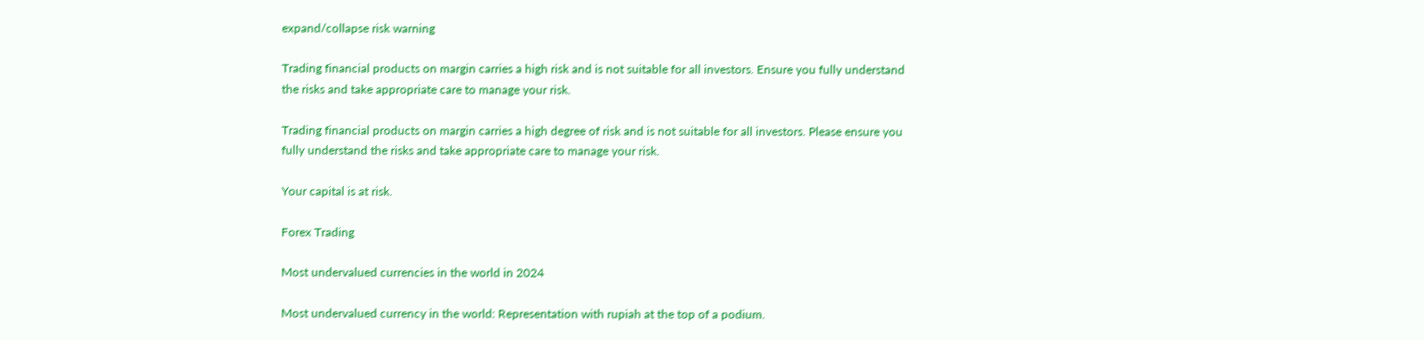expand/collapse risk warning

Trading financial products on margin carries a high risk and is not suitable for all investors. Ensure you fully understand the risks and take appropriate care to manage your risk.

Trading financial products on margin carries a high degree of risk and is not suitable for all investors. Please ensure you fully understand the risks and take appropriate care to manage your risk.

Your capital is at risk.

Forex Trading

Most undervalued currencies in the world in 2024

Most undervalued currency in the world: Representation with rupiah at the top of a podium.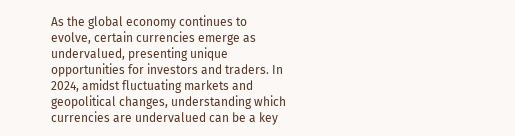As the global economy continues to evolve, certain currencies emerge as undervalued, presenting unique opportunities for investors and traders. In 2024, amidst fluctuating markets and geopolitical changes, understanding which currencies are undervalued can be a key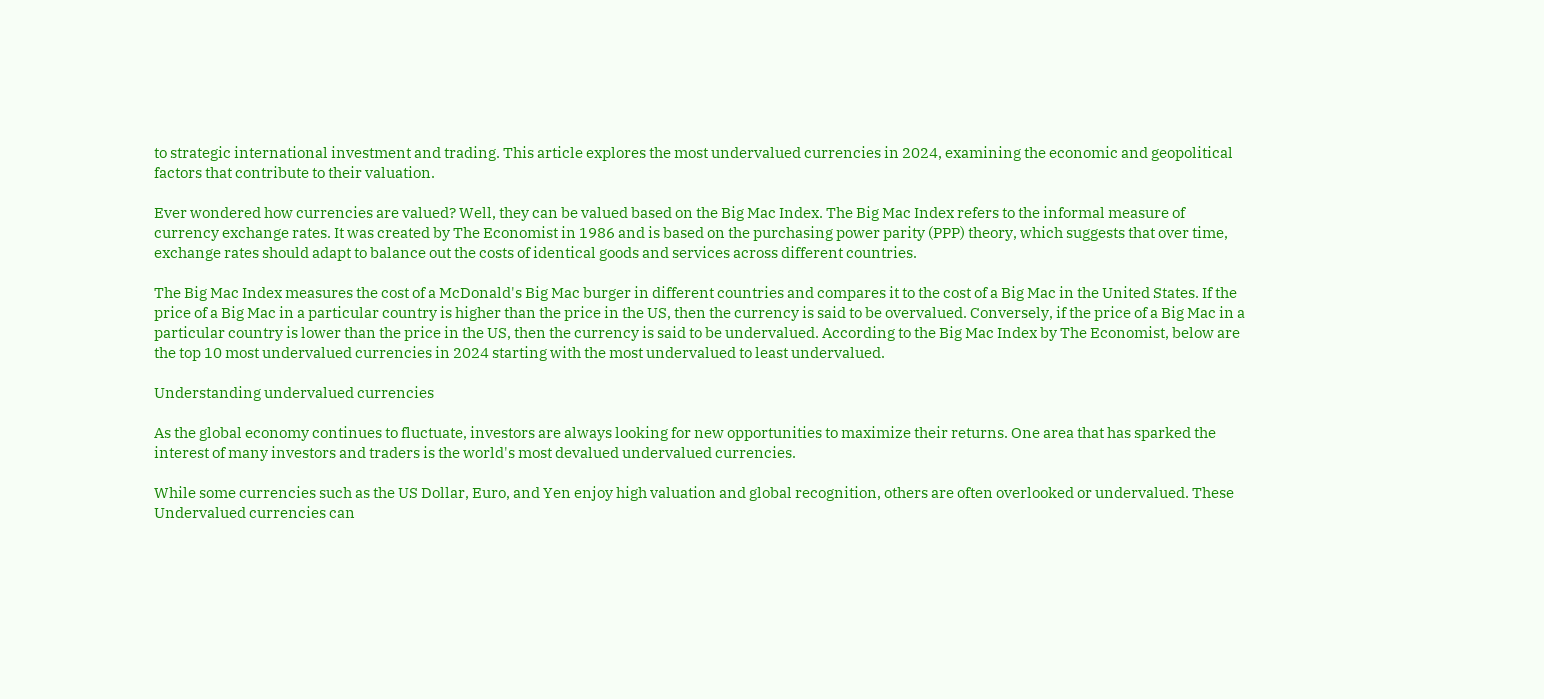to strategic international investment and trading. This article explores the most undervalued currencies in 2024, examining the economic and geopolitical factors that contribute to their valuation.

Ever wondered how currencies are valued? Well, they can be valued based on the Big Mac Index. The Big Mac Index refers to the informal measure of currency exchange rates. It was created by The Economist in 1986 and is based on the purchasing power parity (PPP) theory, which suggests that over time, exchange rates should adapt to balance out the costs of identical goods and services across different countries.

The Big Mac Index measures the cost of a McDonald's Big Mac burger in different countries and compares it to the cost of a Big Mac in the United States. If the price of a Big Mac in a particular country is higher than the price in the US, then the currency is said to be overvalued. Conversely, if the price of a Big Mac in a particular country is lower than the price in the US, then the currency is said to be undervalued. According to the Big Mac Index by The Economist, below are the top 10 most undervalued currencies in 2024 starting with the most undervalued to least undervalued.

Understanding undervalued currencies

As the global economy continues to fluctuate, investors are always looking for new opportunities to maximize their returns. One area that has sparked the interest of many investors and traders is the world's most devalued undervalued currencies.

While some currencies such as the US Dollar, Euro, and Yen enjoy high valuation and global recognition, others are often overlooked or undervalued. These Undervalued currencies can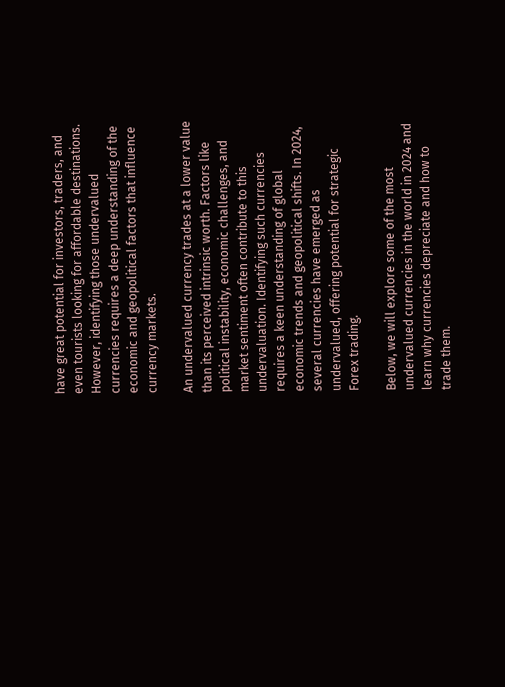have great potential for investors, traders, and even tourists looking for affordable destinations. However, identifying those undervalued currencies requires a deep understanding of the economic and geopolitical factors that influence currency markets.

An undervalued currency trades at a lower value than its perceived intrinsic worth. Factors like political instability, economic challenges, and market sentiment often contribute to this undervaluation. Identifying such currencies requires a keen understanding of global economic trends and geopolitical shifts. In 2024, several currencies have emerged as undervalued, offering potential for strategic Forex trading.

Below, we will explore some of the most undervalued currencies in the world in 2024 and learn why currencies depreciate and how to trade them.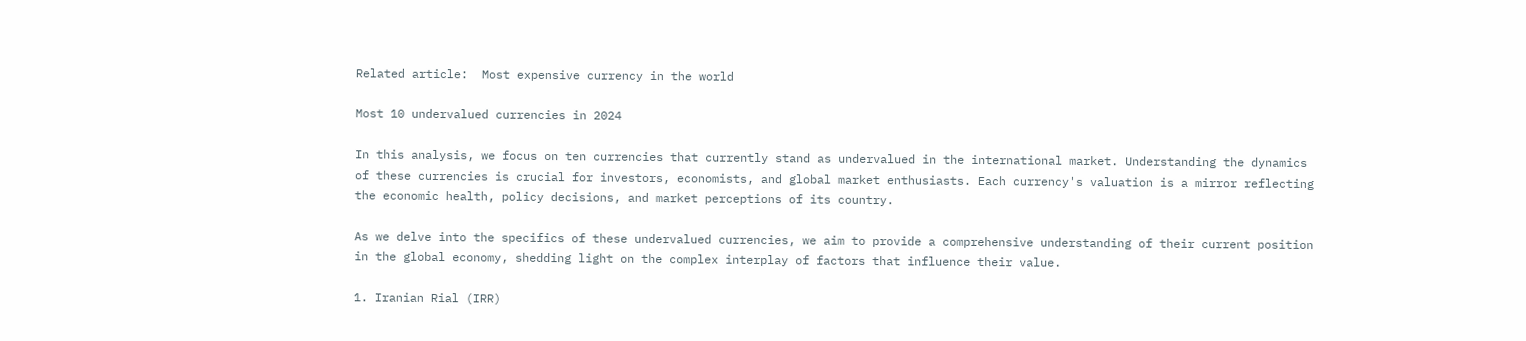Related article:  Most expensive currency in the world

Most 10 undervalued currencies in 2024

In this analysis, we focus on ten currencies that currently stand as undervalued in the international market. Understanding the dynamics of these currencies is crucial for investors, economists, and global market enthusiasts. Each currency's valuation is a mirror reflecting the economic health, policy decisions, and market perceptions of its country.

As we delve into the specifics of these undervalued currencies, we aim to provide a comprehensive understanding of their current position in the global economy, shedding light on the complex interplay of factors that influence their value.

1. Iranian Rial (IRR)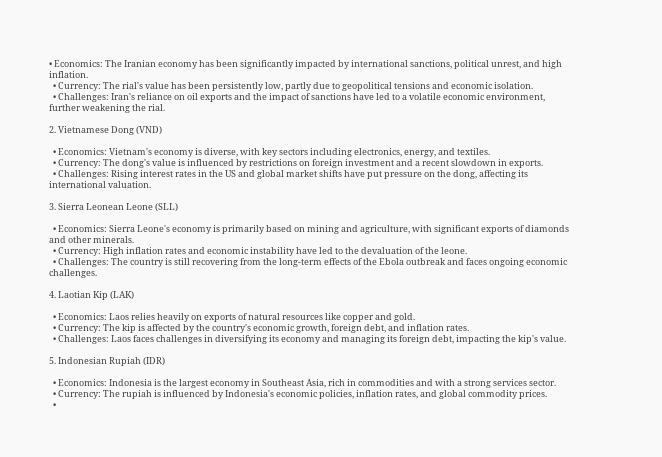• Economics: The Iranian economy has been significantly impacted by international sanctions, political unrest, and high inflation.
  • Currency: The rial's value has been persistently low, partly due to geopolitical tensions and economic isolation.
  • Challenges: Iran's reliance on oil exports and the impact of sanctions have led to a volatile economic environment, further weakening the rial.

2. Vietnamese Dong (VND)

  • Economics: Vietnam's economy is diverse, with key sectors including electronics, energy, and textiles.
  • Currency: The dong's value is influenced by restrictions on foreign investment and a recent slowdown in exports.
  • Challenges: Rising interest rates in the US and global market shifts have put pressure on the dong, affecting its international valuation.

3. Sierra Leonean Leone (SLL)

  • Economics: Sierra Leone's economy is primarily based on mining and agriculture, with significant exports of diamonds and other minerals.
  • Currency: High inflation rates and economic instability have led to the devaluation of the leone.
  • Challenges: The country is still recovering from the long-term effects of the Ebola outbreak and faces ongoing economic challenges.

4. Laotian Kip (LAK)

  • Economics: Laos relies heavily on exports of natural resources like copper and gold.
  • Currency: The kip is affected by the country's economic growth, foreign debt, and inflation rates.
  • Challenges: Laos faces challenges in diversifying its economy and managing its foreign debt, impacting the kip's value.

5. Indonesian Rupiah (IDR)

  • Economics: Indonesia is the largest economy in Southeast Asia, rich in commodities and with a strong services sector.
  • Currency: The rupiah is influenced by Indonesia's economic policies, inflation rates, and global commodity prices.
  •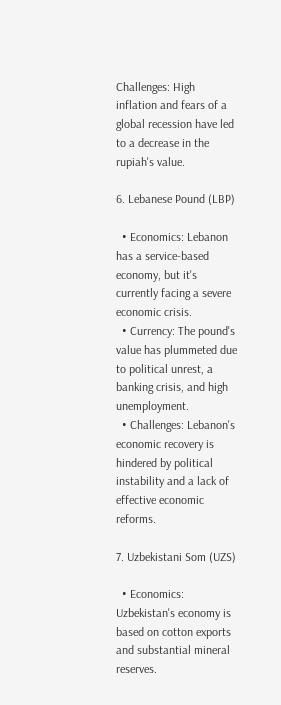Challenges: High inflation and fears of a global recession have led to a decrease in the rupiah's value.

6. Lebanese Pound (LBP)

  • Economics: Lebanon has a service-based economy, but it's currently facing a severe economic crisis.
  • Currency: The pound's value has plummeted due to political unrest, a banking crisis, and high unemployment.
  • Challenges: Lebanon's economic recovery is hindered by political instability and a lack of effective economic reforms.

7. Uzbekistani Som (UZS)

  • Economics: Uzbekistan's economy is based on cotton exports and substantial mineral reserves.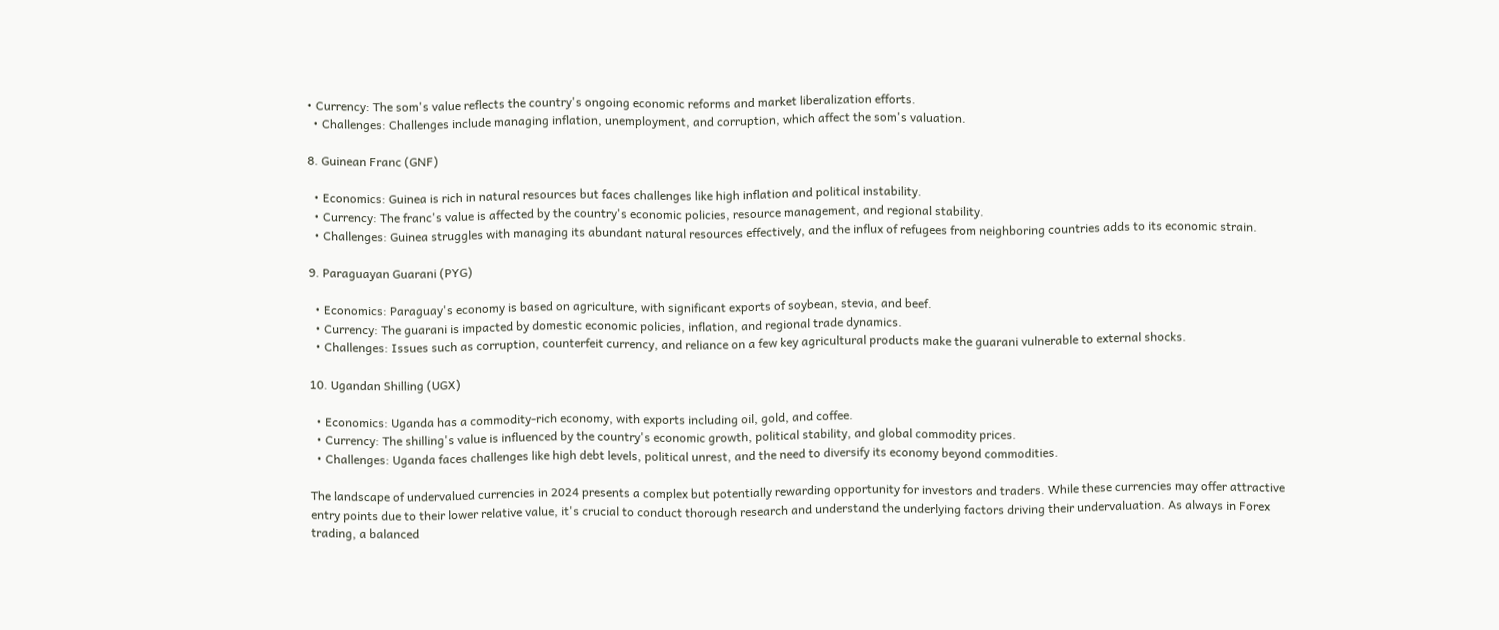• Currency: The som's value reflects the country's ongoing economic reforms and market liberalization efforts.
  • Challenges: Challenges include managing inflation, unemployment, and corruption, which affect the som's valuation.

8. Guinean Franc (GNF)

  • Economics: Guinea is rich in natural resources but faces challenges like high inflation and political instability.
  • Currency: The franc's value is affected by the country's economic policies, resource management, and regional stability.
  • Challenges: Guinea struggles with managing its abundant natural resources effectively, and the influx of refugees from neighboring countries adds to its economic strain.

9. Paraguayan Guarani (PYG)

  • Economics: Paraguay's economy is based on agriculture, with significant exports of soybean, stevia, and beef.
  • Currency: The guarani is impacted by domestic economic policies, inflation, and regional trade dynamics.
  • Challenges: Issues such as corruption, counterfeit currency, and reliance on a few key agricultural products make the guarani vulnerable to external shocks.

10. Ugandan Shilling (UGX)

  • Economics: Uganda has a commodity-rich economy, with exports including oil, gold, and coffee.
  • Currency: The shilling's value is influenced by the country's economic growth, political stability, and global commodity prices.
  • Challenges: Uganda faces challenges like high debt levels, political unrest, and the need to diversify its economy beyond commodities.

The landscape of undervalued currencies in 2024 presents a complex but potentially rewarding opportunity for investors and traders. While these currencies may offer attractive entry points due to their lower relative value, it's crucial to conduct thorough research and understand the underlying factors driving their undervaluation. As always in Forex trading, a balanced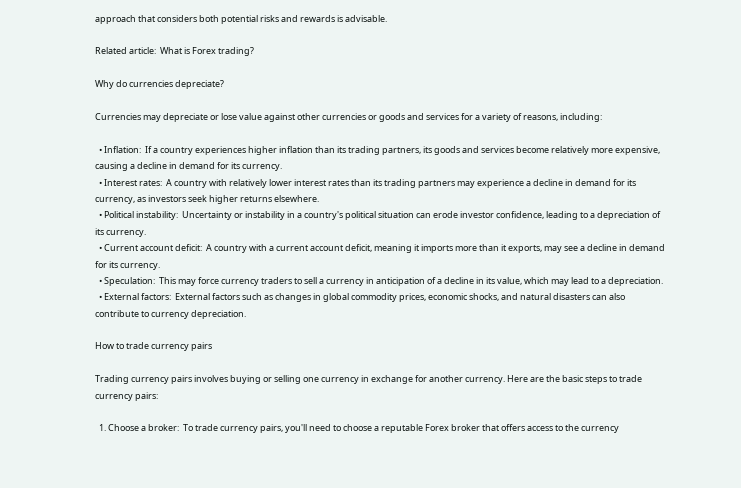approach that considers both potential risks and rewards is advisable.

Related article:  What is Forex trading?

Why do currencies depreciate?

Currencies may depreciate or lose value against other currencies or goods and services for a variety of reasons, including:

  • Inflation:  If a country experiences higher inflation than its trading partners, its goods and services become relatively more expensive, causing a decline in demand for its currency.
  • Interest rates:  A country with relatively lower interest rates than its trading partners may experience a decline in demand for its currency, as investors seek higher returns elsewhere.
  • Political instability:  Uncertainty or instability in a country's political situation can erode investor confidence, leading to a depreciation of its currency.
  • Current account deficit:  A country with a current account deficit, meaning it imports more than it exports, may see a decline in demand for its currency.
  • Speculation:  This may force currency traders to sell a currency in anticipation of a decline in its value, which may lead to a depreciation.
  • External factors:  External factors such as changes in global commodity prices, economic shocks, and natural disasters can also contribute to currency depreciation.

How to trade currency pairs

Trading currency pairs involves buying or selling one currency in exchange for another currency. Here are the basic steps to trade currency pairs:

  1. Choose a broker:  To trade currency pairs, you'll need to choose a reputable Forex broker that offers access to the currency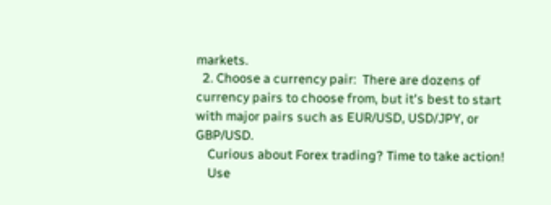markets.
  2. Choose a currency pair:  There are dozens of currency pairs to choose from, but it's best to start with major pairs such as EUR/USD, USD/JPY, or GBP/USD.
    Curious about Forex trading? Time to take action!
    Use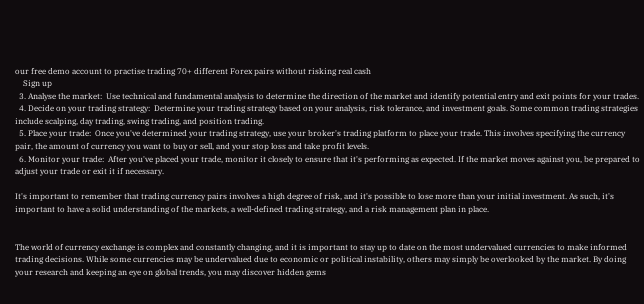our free demo account to practise trading 70+ different Forex pairs without risking real cash
    Sign up
  3. Analyse the market:  Use technical and fundamental analysis to determine the direction of the market and identify potential entry and exit points for your trades.
  4. Decide on your trading strategy:  Determine your trading strategy based on your analysis, risk tolerance, and investment goals. Some common trading strategies include scalping, day trading, swing trading, and position trading.
  5. Place your trade:  Once you've determined your trading strategy, use your broker's trading platform to place your trade. This involves specifying the currency pair, the amount of currency you want to buy or sell, and your stop loss and take profit levels.
  6. Monitor your trade:  After you've placed your trade, monitor it closely to ensure that it's performing as expected. If the market moves against you, be prepared to adjust your trade or exit it if necessary.

It's important to remember that trading currency pairs involves a high degree of risk, and it's possible to lose more than your initial investment. As such, it's important to have a solid understanding of the markets, a well-defined trading strategy, and a risk management plan in place.


The world of currency exchange is complex and constantly changing, and it is important to stay up to date on the most undervalued currencies to make informed trading decisions. While some currencies may be undervalued due to economic or political instability, others may simply be overlooked by the market. By doing your research and keeping an eye on global trends, you may discover hidden gems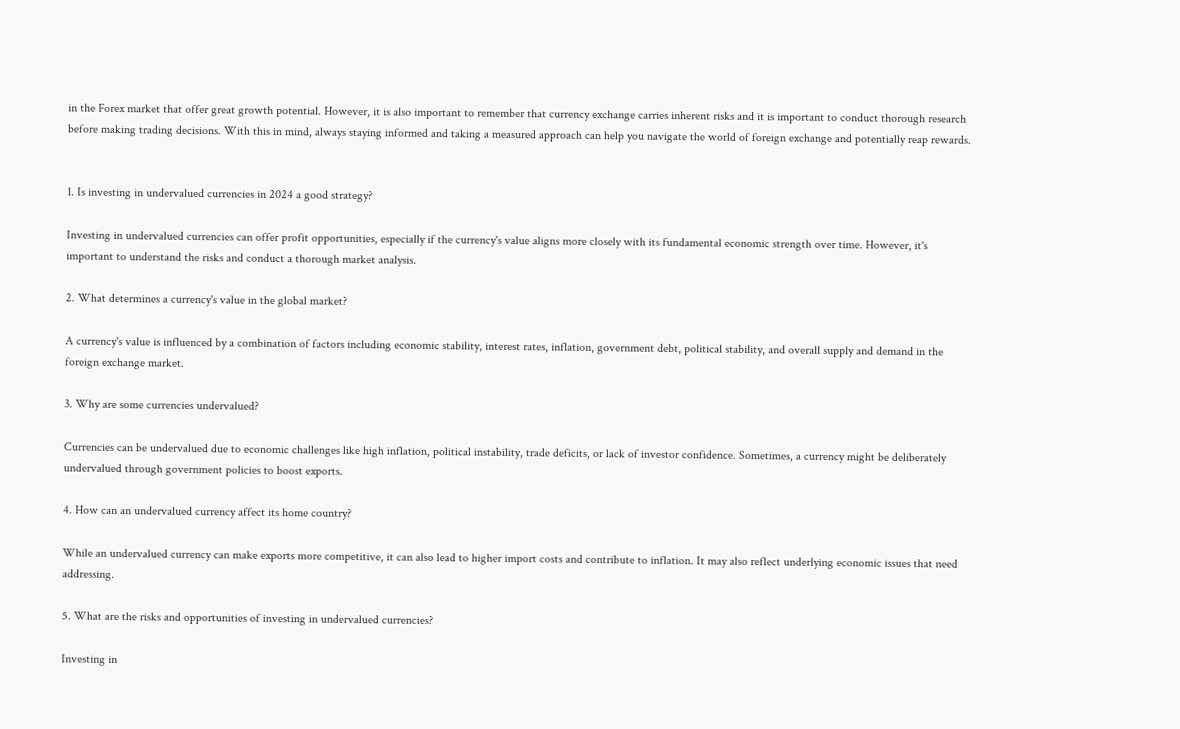in the Forex market that offer great growth potential. However, it is also important to remember that currency exchange carries inherent risks and it is important to conduct thorough research before making trading decisions. With this in mind, always staying informed and taking a measured approach can help you navigate the world of foreign exchange and potentially reap rewards.


1. Is investing in undervalued currencies in 2024 a good strategy?

Investing in undervalued currencies can offer profit opportunities, especially if the currency's value aligns more closely with its fundamental economic strength over time. However, it's important to understand the risks and conduct a thorough market analysis.

2. What determines a currency's value in the global market?

A currency's value is influenced by a combination of factors including economic stability, interest rates, inflation, government debt, political stability, and overall supply and demand in the foreign exchange market.

3. Why are some currencies undervalued?

Currencies can be undervalued due to economic challenges like high inflation, political instability, trade deficits, or lack of investor confidence. Sometimes, a currency might be deliberately undervalued through government policies to boost exports.

4. How can an undervalued currency affect its home country?

While an undervalued currency can make exports more competitive, it can also lead to higher import costs and contribute to inflation. It may also reflect underlying economic issues that need addressing.

5. What are the risks and opportunities of investing in undervalued currencies?

Investing in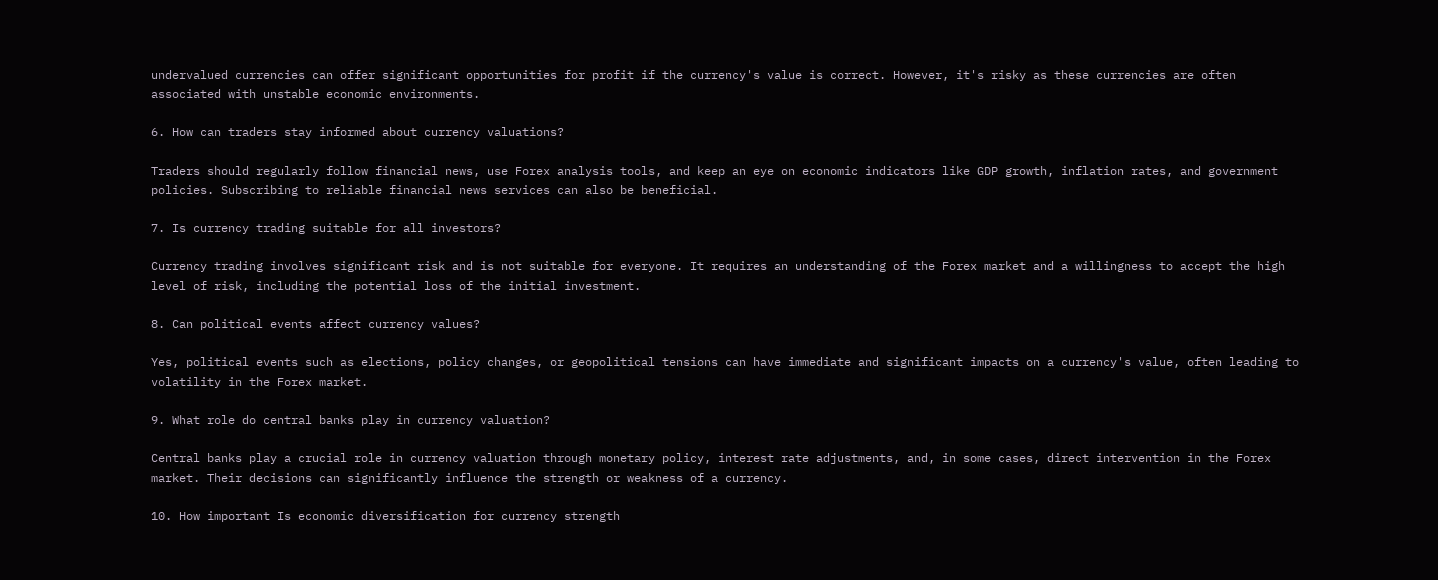undervalued currencies can offer significant opportunities for profit if the currency's value is correct. However, it's risky as these currencies are often associated with unstable economic environments.

6. How can traders stay informed about currency valuations?

Traders should regularly follow financial news, use Forex analysis tools, and keep an eye on economic indicators like GDP growth, inflation rates, and government policies. Subscribing to reliable financial news services can also be beneficial.

7. Is currency trading suitable for all investors?

Currency trading involves significant risk and is not suitable for everyone. It requires an understanding of the Forex market and a willingness to accept the high level of risk, including the potential loss of the initial investment.

8. Can political events affect currency values?

Yes, political events such as elections, policy changes, or geopolitical tensions can have immediate and significant impacts on a currency's value, often leading to volatility in the Forex market.

9. What role do central banks play in currency valuation?

Central banks play a crucial role in currency valuation through monetary policy, interest rate adjustments, and, in some cases, direct intervention in the Forex market. Their decisions can significantly influence the strength or weakness of a currency.

10. How important Is economic diversification for currency strength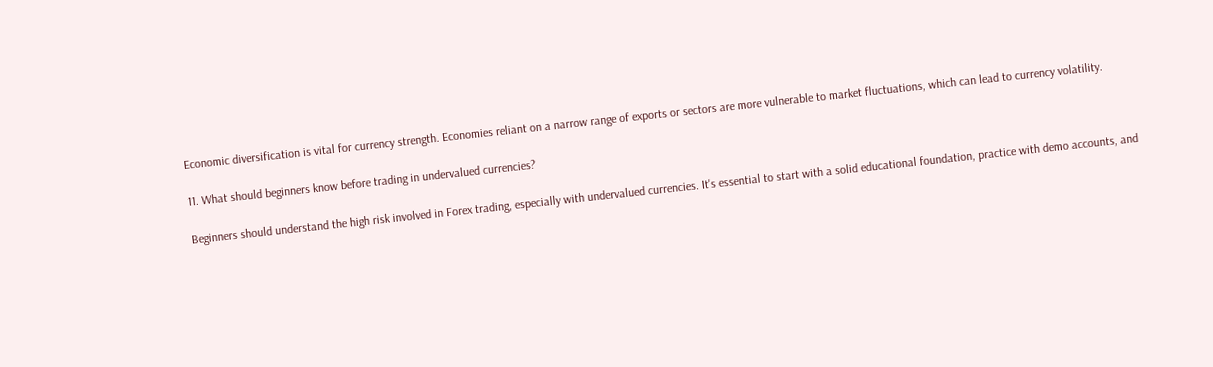Economic diversification is vital for currency strength. Economies reliant on a narrow range of exports or sectors are more vulnerable to market fluctuations, which can lead to currency volatility.

11. What should beginners know before trading in undervalued currencies?

Beginners should understand the high risk involved in Forex trading, especially with undervalued currencies. It's essential to start with a solid educational foundation, practice with demo accounts, and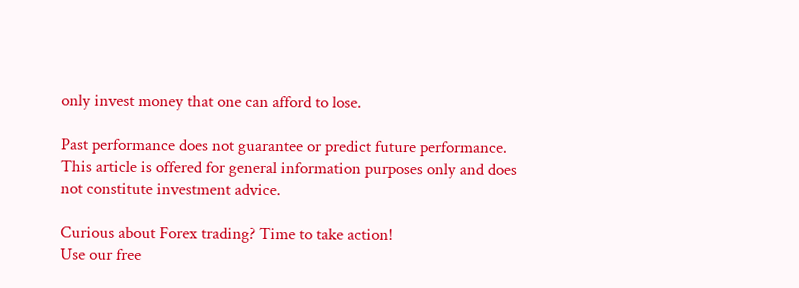only invest money that one can afford to lose.

Past performance does not guarantee or predict future performance. This article is offered for general information purposes only and does not constitute investment advice.

Curious about Forex trading? Time to take action!
Use our free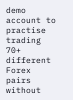demo account to practise trading 70+ different Forex pairs without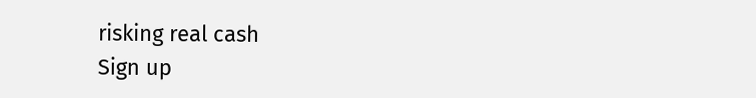risking real cash
Sign up